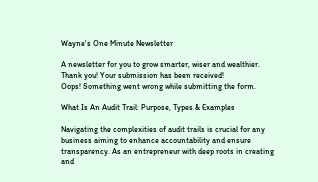Wayne's One Minute Newsletter

A newsletter for you to grow smarter, wiser and wealthier.
Thank you! Your submission has been received!
Oops! Something went wrong while submitting the form.

What Is An Audit Trail: Purpose, Types & Examples

Navigating the complexities of audit trails is crucial for any business aiming to enhance accountability and ensure transparency. As an entrepreneur with deep roots in creating and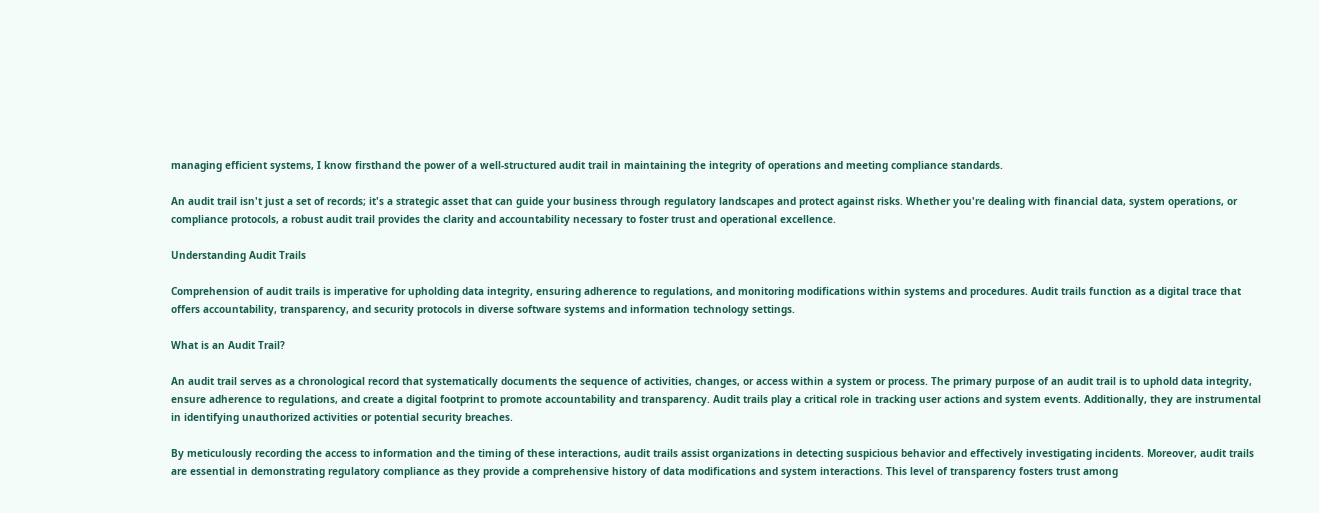managing efficient systems, I know firsthand the power of a well-structured audit trail in maintaining the integrity of operations and meeting compliance standards.

An audit trail isn't just a set of records; it's a strategic asset that can guide your business through regulatory landscapes and protect against risks. Whether you're dealing with financial data, system operations, or compliance protocols, a robust audit trail provides the clarity and accountability necessary to foster trust and operational excellence.

Understanding Audit Trails

Comprehension of audit trails is imperative for upholding data integrity, ensuring adherence to regulations, and monitoring modifications within systems and procedures. Audit trails function as a digital trace that offers accountability, transparency, and security protocols in diverse software systems and information technology settings.

What is an Audit Trail?

An audit trail serves as a chronological record that systematically documents the sequence of activities, changes, or access within a system or process. The primary purpose of an audit trail is to uphold data integrity, ensure adherence to regulations, and create a digital footprint to promote accountability and transparency. Audit trails play a critical role in tracking user actions and system events. Additionally, they are instrumental in identifying unauthorized activities or potential security breaches.

By meticulously recording the access to information and the timing of these interactions, audit trails assist organizations in detecting suspicious behavior and effectively investigating incidents. Moreover, audit trails are essential in demonstrating regulatory compliance as they provide a comprehensive history of data modifications and system interactions. This level of transparency fosters trust among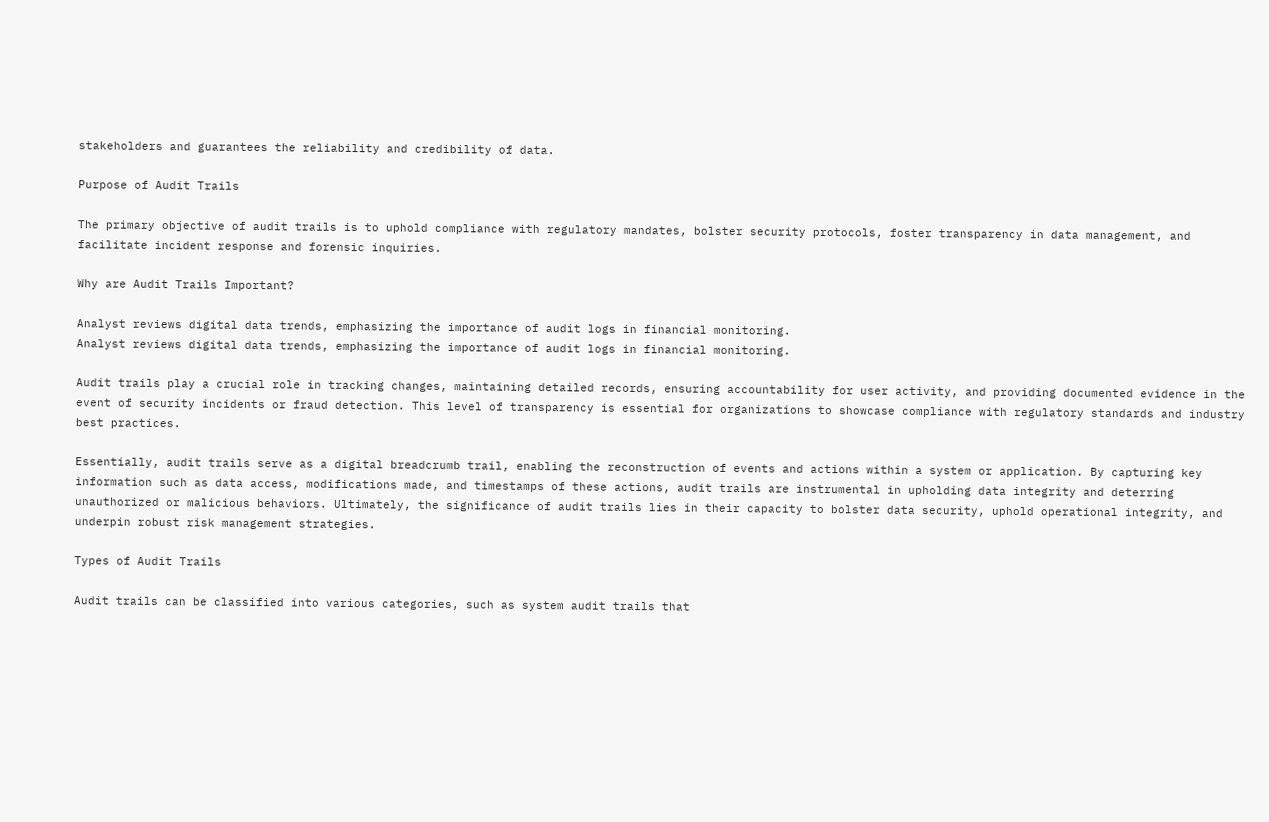stakeholders and guarantees the reliability and credibility of data.

Purpose of Audit Trails

The primary objective of audit trails is to uphold compliance with regulatory mandates, bolster security protocols, foster transparency in data management, and facilitate incident response and forensic inquiries.

Why are Audit Trails Important?

Analyst reviews digital data trends, emphasizing the importance of audit logs in financial monitoring.
Analyst reviews digital data trends, emphasizing the importance of audit logs in financial monitoring.

Audit trails play a crucial role in tracking changes, maintaining detailed records, ensuring accountability for user activity, and providing documented evidence in the event of security incidents or fraud detection. This level of transparency is essential for organizations to showcase compliance with regulatory standards and industry best practices.

Essentially, audit trails serve as a digital breadcrumb trail, enabling the reconstruction of events and actions within a system or application. By capturing key information such as data access, modifications made, and timestamps of these actions, audit trails are instrumental in upholding data integrity and deterring unauthorized or malicious behaviors. Ultimately, the significance of audit trails lies in their capacity to bolster data security, uphold operational integrity, and underpin robust risk management strategies.

Types of Audit Trails

Audit trails can be classified into various categories, such as system audit trails that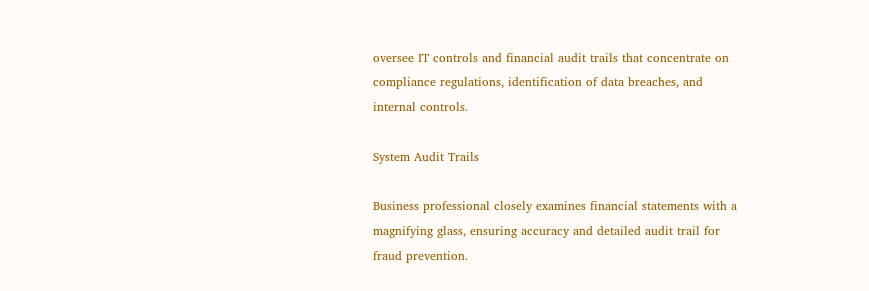oversee IT controls and financial audit trails that concentrate on compliance regulations, identification of data breaches, and internal controls.

System Audit Trails

Business professional closely examines financial statements with a magnifying glass, ensuring accuracy and detailed audit trail for fraud prevention.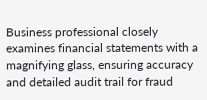Business professional closely examines financial statements with a magnifying glass, ensuring accuracy and detailed audit trail for fraud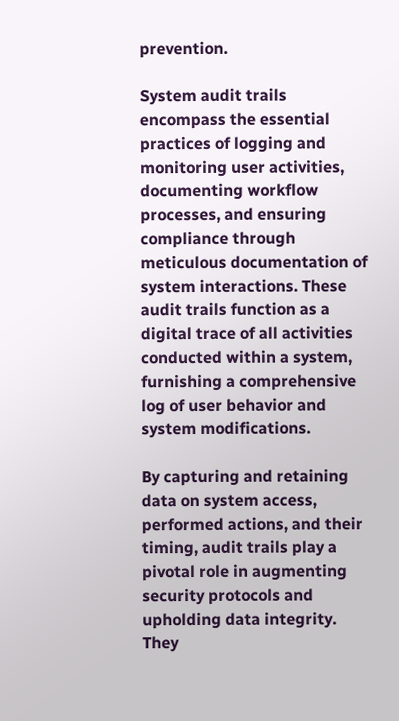prevention.

System audit trails encompass the essential practices of logging and monitoring user activities, documenting workflow processes, and ensuring compliance through meticulous documentation of system interactions. These audit trails function as a digital trace of all activities conducted within a system, furnishing a comprehensive log of user behavior and system modifications.

By capturing and retaining data on system access, performed actions, and their timing, audit trails play a pivotal role in augmenting security protocols and upholding data integrity. They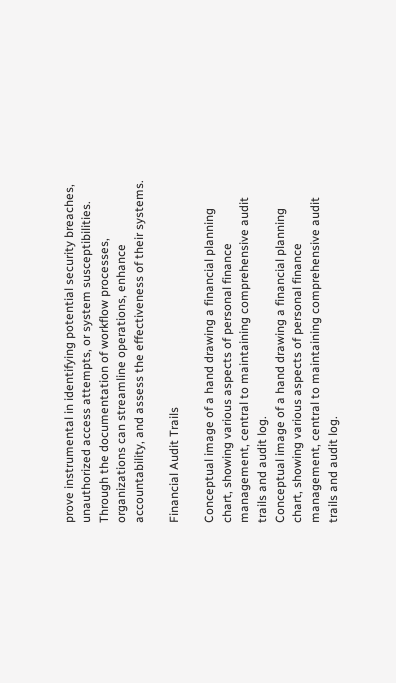prove instrumental in identifying potential security breaches, unauthorized access attempts, or system susceptibilities. Through the documentation of workflow processes, organizations can streamline operations, enhance accountability, and assess the effectiveness of their systems.

Financial Audit Trails

Conceptual image of a hand drawing a financial planning chart, showing various aspects of personal finance management, central to maintaining comprehensive audit trails and audit log.
Conceptual image of a hand drawing a financial planning chart, showing various aspects of personal finance management, central to maintaining comprehensive audit trails and audit log.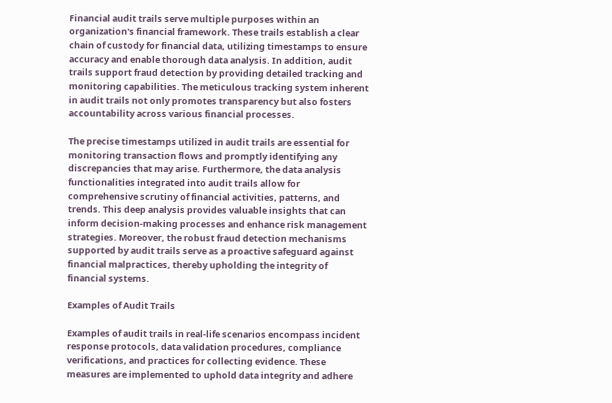Financial audit trails serve multiple purposes within an organization's financial framework. These trails establish a clear chain of custody for financial data, utilizing timestamps to ensure accuracy and enable thorough data analysis. In addition, audit trails support fraud detection by providing detailed tracking and monitoring capabilities. The meticulous tracking system inherent in audit trails not only promotes transparency but also fosters accountability across various financial processes.

The precise timestamps utilized in audit trails are essential for monitoring transaction flows and promptly identifying any discrepancies that may arise. Furthermore, the data analysis functionalities integrated into audit trails allow for comprehensive scrutiny of financial activities, patterns, and trends. This deep analysis provides valuable insights that can inform decision-making processes and enhance risk management strategies. Moreover, the robust fraud detection mechanisms supported by audit trails serve as a proactive safeguard against financial malpractices, thereby upholding the integrity of financial systems.

Examples of Audit Trails

Examples of audit trails in real-life scenarios encompass incident response protocols, data validation procedures, compliance verifications, and practices for collecting evidence. These measures are implemented to uphold data integrity and adhere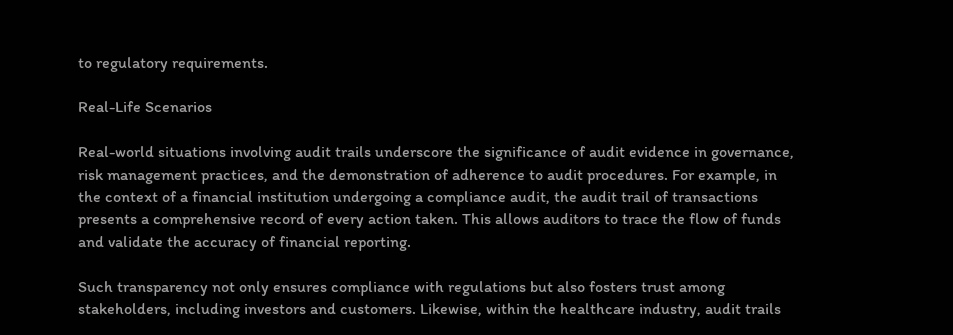to regulatory requirements.

Real-Life Scenarios

Real-world situations involving audit trails underscore the significance of audit evidence in governance, risk management practices, and the demonstration of adherence to audit procedures. For example, in the context of a financial institution undergoing a compliance audit, the audit trail of transactions presents a comprehensive record of every action taken. This allows auditors to trace the flow of funds and validate the accuracy of financial reporting.

Such transparency not only ensures compliance with regulations but also fosters trust among stakeholders, including investors and customers. Likewise, within the healthcare industry, audit trails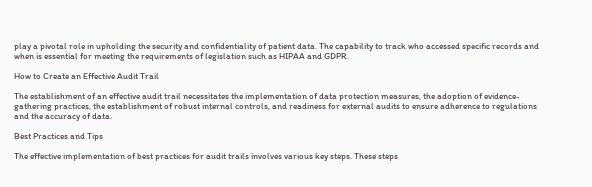play a pivotal role in upholding the security and confidentiality of patient data. The capability to track who accessed specific records and when is essential for meeting the requirements of legislation such as HIPAA and GDPR.

How to Create an Effective Audit Trail

The establishment of an effective audit trail necessitates the implementation of data protection measures, the adoption of evidence-gathering practices, the establishment of robust internal controls, and readiness for external audits to ensure adherence to regulations and the accuracy of data.

Best Practices and Tips

The effective implementation of best practices for audit trails involves various key steps. These steps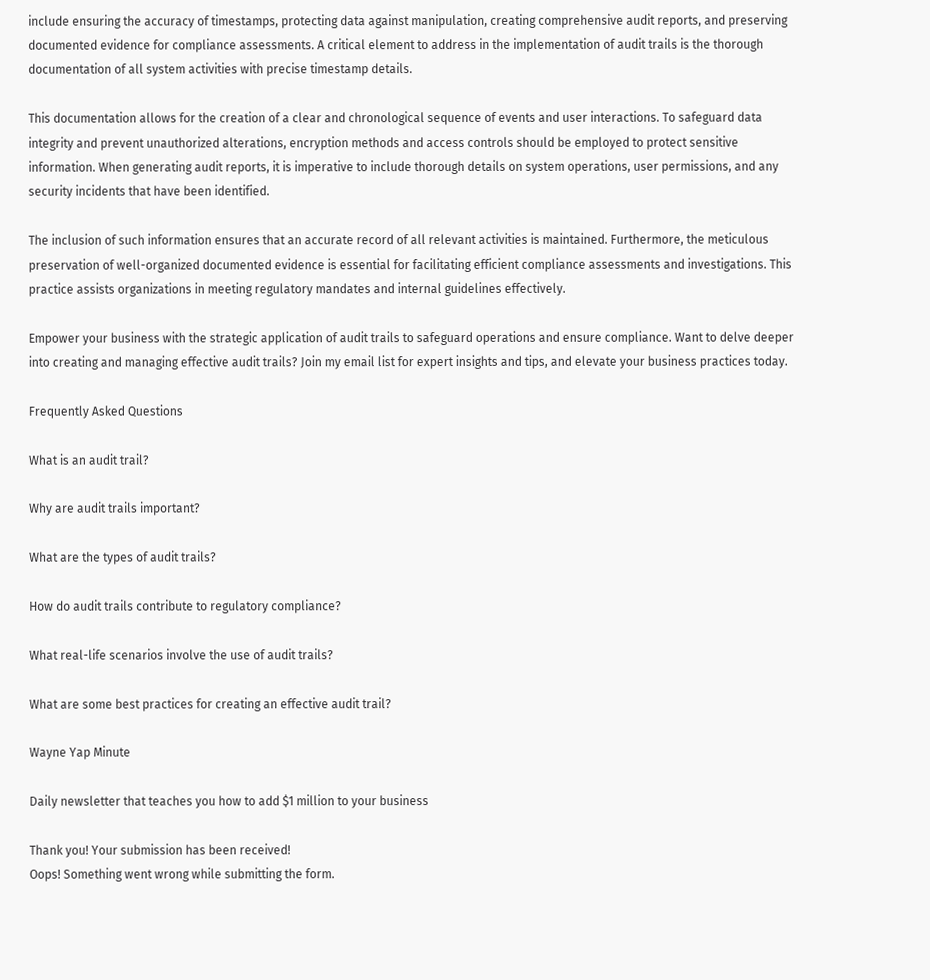include ensuring the accuracy of timestamps, protecting data against manipulation, creating comprehensive audit reports, and preserving documented evidence for compliance assessments. A critical element to address in the implementation of audit trails is the thorough documentation of all system activities with precise timestamp details.

This documentation allows for the creation of a clear and chronological sequence of events and user interactions. To safeguard data integrity and prevent unauthorized alterations, encryption methods and access controls should be employed to protect sensitive information. When generating audit reports, it is imperative to include thorough details on system operations, user permissions, and any security incidents that have been identified.

The inclusion of such information ensures that an accurate record of all relevant activities is maintained. Furthermore, the meticulous preservation of well-organized documented evidence is essential for facilitating efficient compliance assessments and investigations. This practice assists organizations in meeting regulatory mandates and internal guidelines effectively.

Empower your business with the strategic application of audit trails to safeguard operations and ensure compliance. Want to delve deeper into creating and managing effective audit trails? Join my email list for expert insights and tips, and elevate your business practices today.

Frequently Asked Questions

What is an audit trail?

Why are audit trails important?

What are the types of audit trails?

How do audit trails contribute to regulatory compliance?

What real-life scenarios involve the use of audit trails?

What are some best practices for creating an effective audit trail?

Wayne Yap Minute

Daily newsletter that teaches you how to add $1 million to your business

Thank you! Your submission has been received!
Oops! Something went wrong while submitting the form.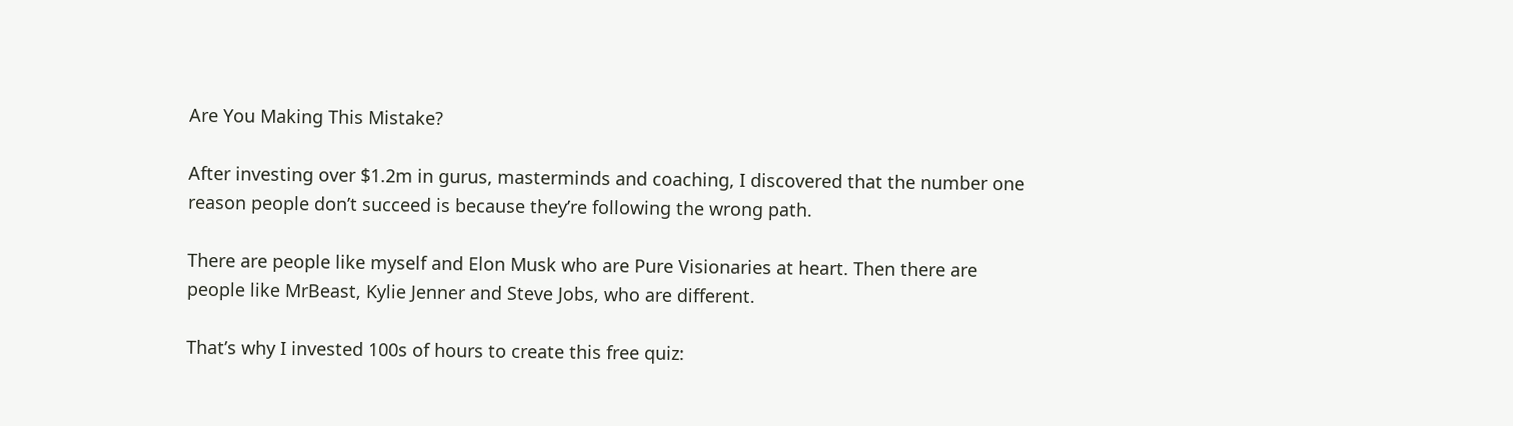Are You Making This Mistake?

After investing over $1.2m in gurus, masterminds and coaching, I discovered that the number one reason people don’t succeed is because they’re following the wrong path.

There are people like myself and Elon Musk who are Pure Visionaries at heart. Then there are people like MrBeast, Kylie Jenner and Steve Jobs, who are different.

That’s why I invested 100s of hours to create this free quiz: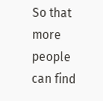So that more people can find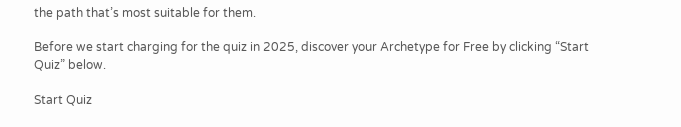the path that’s most suitable for them.

Before we start charging for the quiz in 2025, discover your Archetype for Free by clicking “Start Quiz” below.

Start Quiz